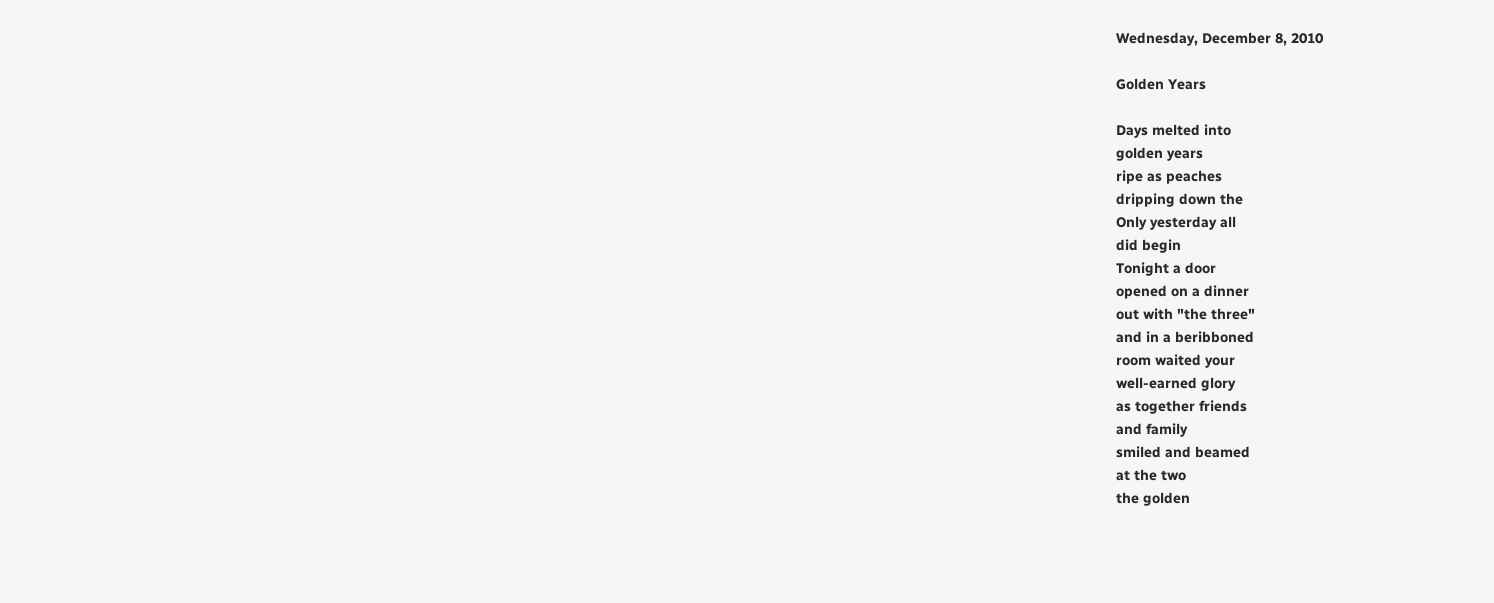Wednesday, December 8, 2010

Golden Years

Days melted into
golden years
ripe as peaches
dripping down the
Only yesterday all
did begin
Tonight a door
opened on a dinner
out with "the three"
and in a beribboned
room waited your
well-earned glory
as together friends
and family
smiled and beamed
at the two
the golden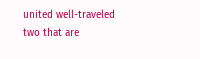united well-traveled
two that are